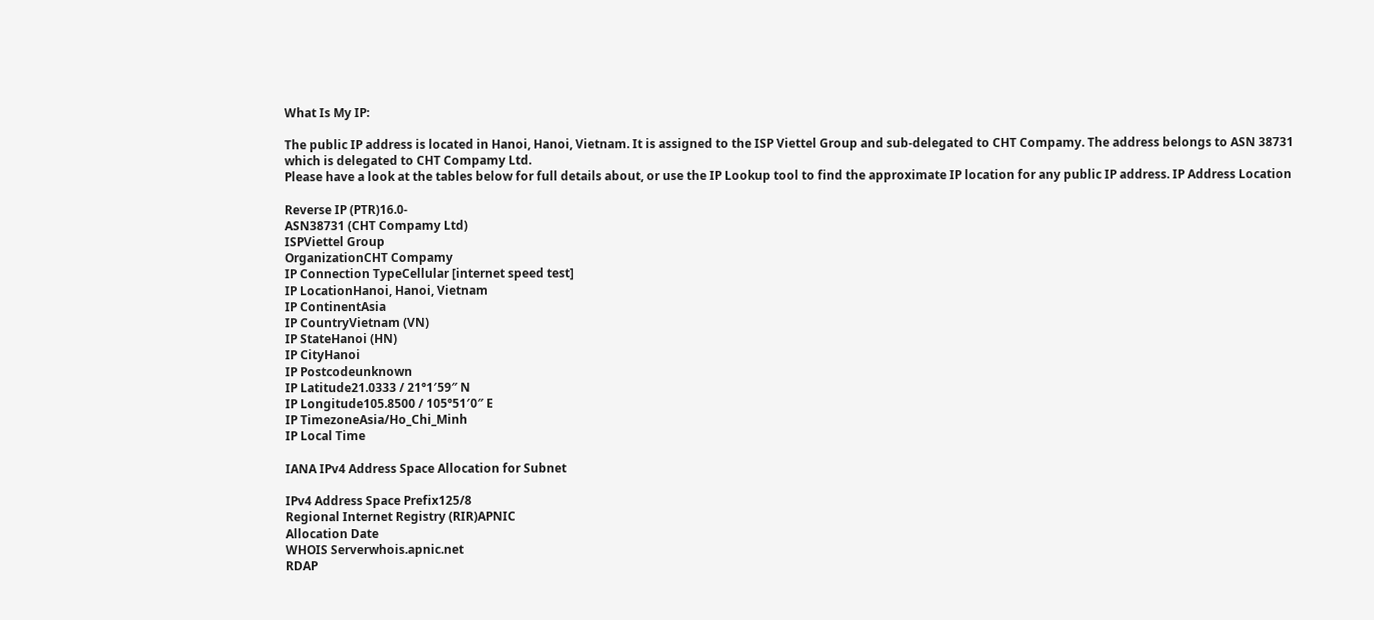What Is My IP:

The public IP address is located in Hanoi, Hanoi, Vietnam. It is assigned to the ISP Viettel Group and sub-delegated to CHT Compamy. The address belongs to ASN 38731 which is delegated to CHT Compamy Ltd.
Please have a look at the tables below for full details about, or use the IP Lookup tool to find the approximate IP location for any public IP address. IP Address Location

Reverse IP (PTR)16.0-
ASN38731 (CHT Compamy Ltd)
ISPViettel Group
OrganizationCHT Compamy
IP Connection TypeCellular [internet speed test]
IP LocationHanoi, Hanoi, Vietnam
IP ContinentAsia
IP CountryVietnam (VN)
IP StateHanoi (HN)
IP CityHanoi
IP Postcodeunknown
IP Latitude21.0333 / 21°1′59″ N
IP Longitude105.8500 / 105°51′0″ E
IP TimezoneAsia/Ho_Chi_Minh
IP Local Time

IANA IPv4 Address Space Allocation for Subnet

IPv4 Address Space Prefix125/8
Regional Internet Registry (RIR)APNIC
Allocation Date
WHOIS Serverwhois.apnic.net
RDAP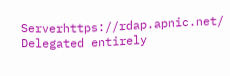Serverhttps://rdap.apnic.net/
Delegated entirely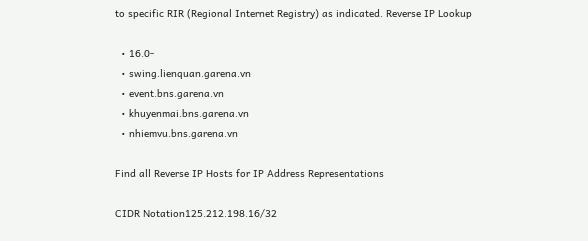to specific RIR (Regional Internet Registry) as indicated. Reverse IP Lookup

  • 16.0-
  • swing.lienquan.garena.vn
  • event.bns.garena.vn
  • khuyenmai.bns.garena.vn
  • nhiemvu.bns.garena.vn

Find all Reverse IP Hosts for IP Address Representations

CIDR Notation125.212.198.16/32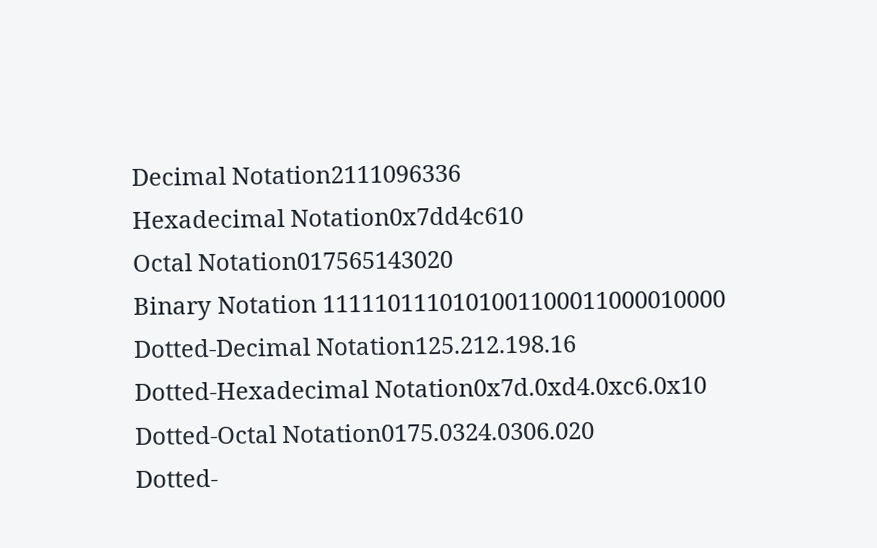Decimal Notation2111096336
Hexadecimal Notation0x7dd4c610
Octal Notation017565143020
Binary Notation 1111101110101001100011000010000
Dotted-Decimal Notation125.212.198.16
Dotted-Hexadecimal Notation0x7d.0xd4.0xc6.0x10
Dotted-Octal Notation0175.0324.0306.020
Dotted-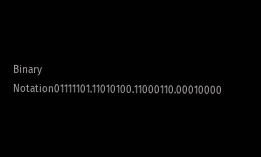Binary Notation01111101.11010100.11000110.00010000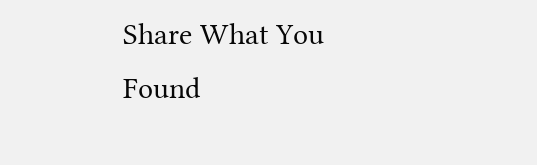Share What You Found